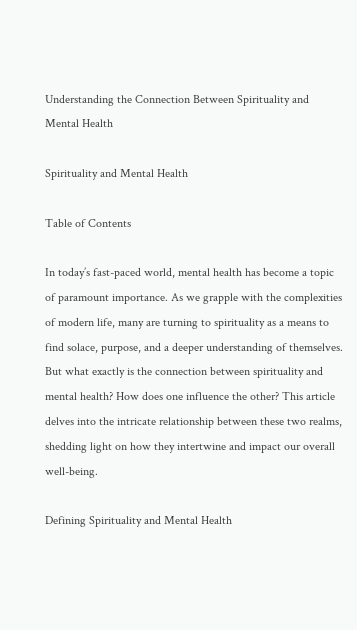Understanding the Connection Between Spirituality and Mental Health

Spirituality and Mental Health

Table of Contents

In today’s fast-paced world, mental health has become a topic of paramount importance. As we grapple with the complexities of modern life, many are turning to spirituality as a means to find solace, purpose, and a deeper understanding of themselves. But what exactly is the connection between spirituality and mental health? How does one influence the other? This article delves into the intricate relationship between these two realms, shedding light on how they intertwine and impact our overall well-being.

Defining Spirituality and Mental Health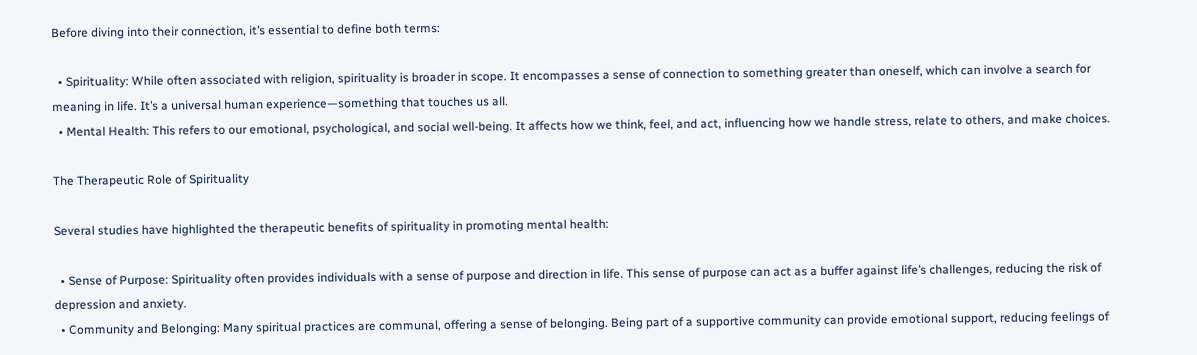Before diving into their connection, it’s essential to define both terms:

  • Spirituality: While often associated with religion, spirituality is broader in scope. It encompasses a sense of connection to something greater than oneself, which can involve a search for meaning in life. It’s a universal human experience—something that touches us all.
  • Mental Health: This refers to our emotional, psychological, and social well-being. It affects how we think, feel, and act, influencing how we handle stress, relate to others, and make choices.

The Therapeutic Role of Spirituality

Several studies have highlighted the therapeutic benefits of spirituality in promoting mental health:

  • Sense of Purpose: Spirituality often provides individuals with a sense of purpose and direction in life. This sense of purpose can act as a buffer against life’s challenges, reducing the risk of depression and anxiety.
  • Community and Belonging: Many spiritual practices are communal, offering a sense of belonging. Being part of a supportive community can provide emotional support, reducing feelings of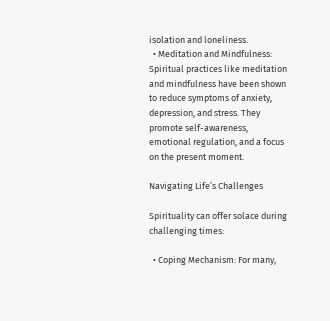isolation and loneliness.
  • Meditation and Mindfulness: Spiritual practices like meditation and mindfulness have been shown to reduce symptoms of anxiety, depression, and stress. They promote self-awareness, emotional regulation, and a focus on the present moment.

Navigating Life’s Challenges

Spirituality can offer solace during challenging times:

  • Coping Mechanism: For many,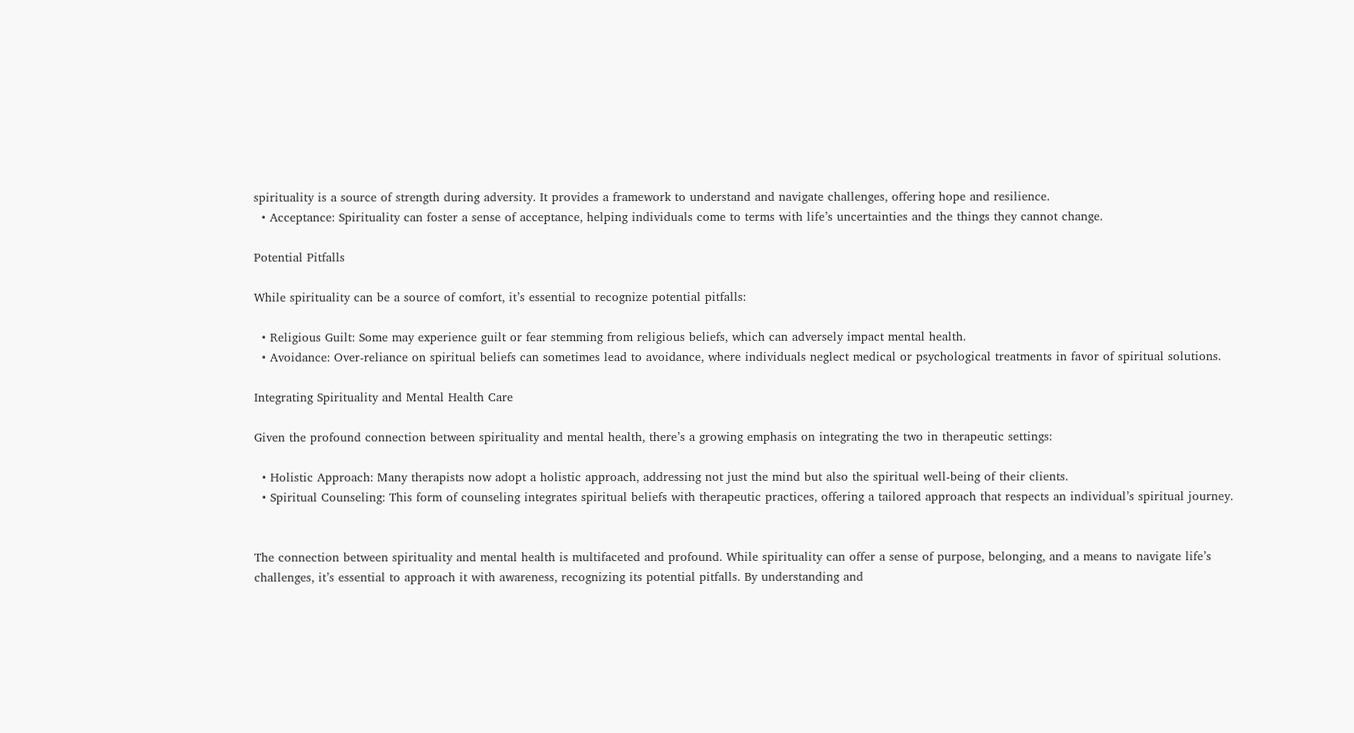spirituality is a source of strength during adversity. It provides a framework to understand and navigate challenges, offering hope and resilience.
  • Acceptance: Spirituality can foster a sense of acceptance, helping individuals come to terms with life’s uncertainties and the things they cannot change.

Potential Pitfalls

While spirituality can be a source of comfort, it’s essential to recognize potential pitfalls:

  • Religious Guilt: Some may experience guilt or fear stemming from religious beliefs, which can adversely impact mental health.
  • Avoidance: Over-reliance on spiritual beliefs can sometimes lead to avoidance, where individuals neglect medical or psychological treatments in favor of spiritual solutions.

Integrating Spirituality and Mental Health Care

Given the profound connection between spirituality and mental health, there’s a growing emphasis on integrating the two in therapeutic settings:

  • Holistic Approach: Many therapists now adopt a holistic approach, addressing not just the mind but also the spiritual well-being of their clients.
  • Spiritual Counseling: This form of counseling integrates spiritual beliefs with therapeutic practices, offering a tailored approach that respects an individual’s spiritual journey.


The connection between spirituality and mental health is multifaceted and profound. While spirituality can offer a sense of purpose, belonging, and a means to navigate life’s challenges, it’s essential to approach it with awareness, recognizing its potential pitfalls. By understanding and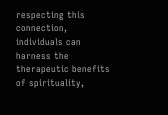respecting this connection, individuals can harness the therapeutic benefits of spirituality,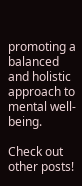promoting a balanced and holistic approach to mental well-being.

Check out other posts!